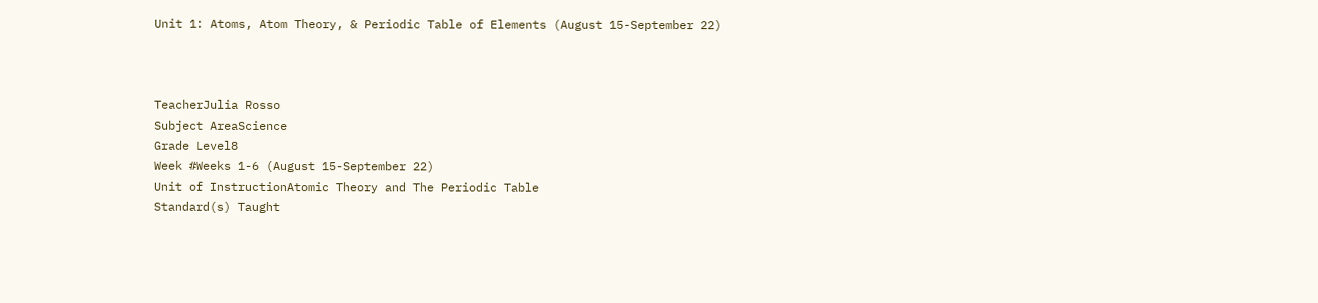Unit 1: Atoms, Atom Theory, & Periodic Table of Elements (August 15-September 22)



TeacherJulia Rosso
Subject AreaScience
Grade Level8
Week #Weeks 1-6 (August 15-September 22)
Unit of InstructionAtomic Theory and The Periodic Table
Standard(s) Taught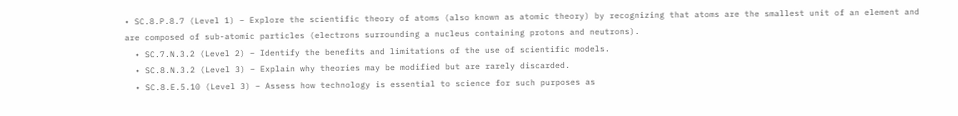• SC.8.P.8.7 (Level 1) – Explore the scientific theory of atoms (also known as atomic theory) by recognizing that atoms are the smallest unit of an element and are composed of sub-atomic particles (electrons surrounding a nucleus containing protons and neutrons).
  • SC.7.N.3.2 (Level 2) – Identify the benefits and limitations of the use of scientific models.
  • SC.8.N.3.2 (Level 3) – Explain why theories may be modified but are rarely discarded.
  • SC.8.E.5.10 (Level 3) – Assess how technology is essential to science for such purposes as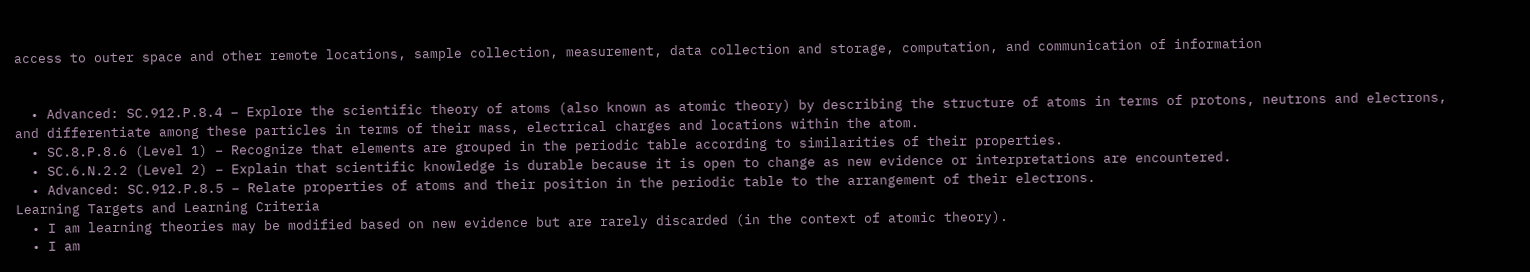access to outer space and other remote locations, sample collection, measurement, data collection and storage, computation, and communication of information


  • Advanced: SC.912.P.8.4 – Explore the scientific theory of atoms (also known as atomic theory) by describing the structure of atoms in terms of protons, neutrons and electrons, and differentiate among these particles in terms of their mass, electrical charges and locations within the atom.
  • SC.8.P.8.6 (Level 1) – Recognize that elements are grouped in the periodic table according to similarities of their properties.
  • SC.6.N.2.2 (Level 2) – Explain that scientific knowledge is durable because it is open to change as new evidence or interpretations are encountered.
  • Advanced: SC.912.P.8.5 – Relate properties of atoms and their position in the periodic table to the arrangement of their electrons.
Learning Targets and Learning Criteria
  • I am learning theories may be modified based on new evidence but are rarely discarded (in the context of atomic theory).
  • I am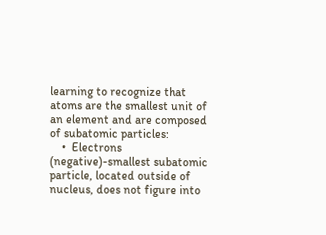learning to recognize that atoms are the smallest unit of an element and are composed of subatomic particles:
    •  Electrons (negative)-smallest subatomic particle, located outside of nucleus, does not figure into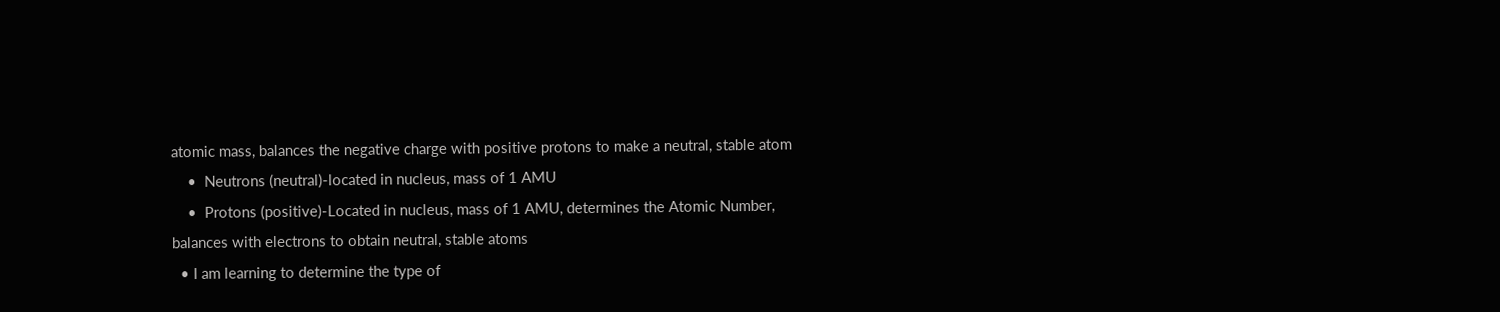atomic mass, balances the negative charge with positive protons to make a neutral, stable atom
    •  Neutrons (neutral)-located in nucleus, mass of 1 AMU
    •  Protons (positive)-Located in nucleus, mass of 1 AMU, determines the Atomic Number, balances with electrons to obtain neutral, stable atoms
  • I am learning to determine the type of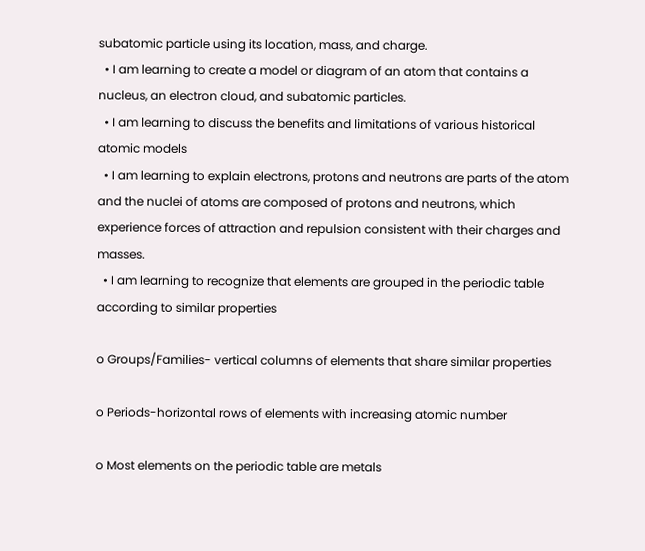subatomic particle using its location, mass, and charge.
  • I am learning to create a model or diagram of an atom that contains a nucleus, an electron cloud, and subatomic particles.
  • I am learning to discuss the benefits and limitations of various historical atomic models
  • I am learning to explain electrons, protons and neutrons are parts of the atom and the nuclei of atoms are composed of protons and neutrons, which experience forces of attraction and repulsion consistent with their charges and masses.
  • I am learning to recognize that elements are grouped in the periodic table according to similar properties

o Groups/Families- vertical columns of elements that share similar properties

o Periods-horizontal rows of elements with increasing atomic number

o Most elements on the periodic table are metals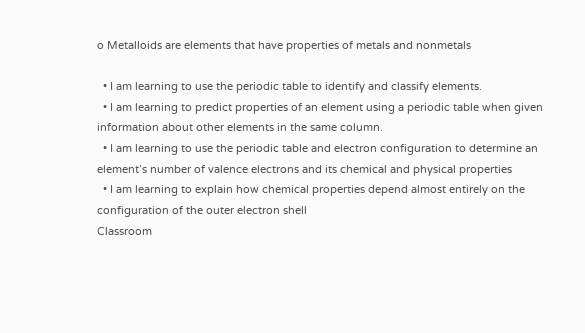o Metalloids are elements that have properties of metals and nonmetals

  • I am learning to use the periodic table to identify and classify elements.
  • I am learning to predict properties of an element using a periodic table when given information about other elements in the same column.
  • I am learning to use the periodic table and electron configuration to determine an element’s number of valence electrons and its chemical and physical properties
  • I am learning to explain how chemical properties depend almost entirely on the configuration of the outer electron shell
Classroom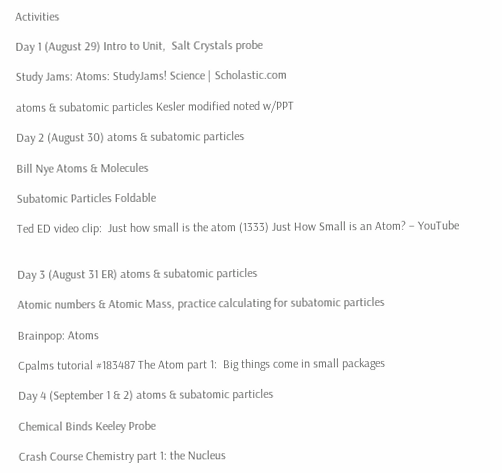Activities

Day 1 (August 29) Intro to Unit,  Salt Crystals probe

Study Jams: Atoms: StudyJams! Science | Scholastic.com

atoms & subatomic particles Kesler modified noted w/PPT

Day 2 (August 30) atoms & subatomic particles

Bill Nye Atoms & Molecules

Subatomic Particles Foldable

Ted ED video clip:  Just how small is the atom (1333) Just How Small is an Atom? – YouTube


Day 3 (August 31 ER) atoms & subatomic particles

Atomic numbers & Atomic Mass, practice calculating for subatomic particles

Brainpop: Atoms

Cpalms tutorial #183487 The Atom part 1:  Big things come in small packages

Day 4 (September 1 & 2) atoms & subatomic particles

Chemical Binds Keeley Probe

Crash Course Chemistry part 1: the Nucleus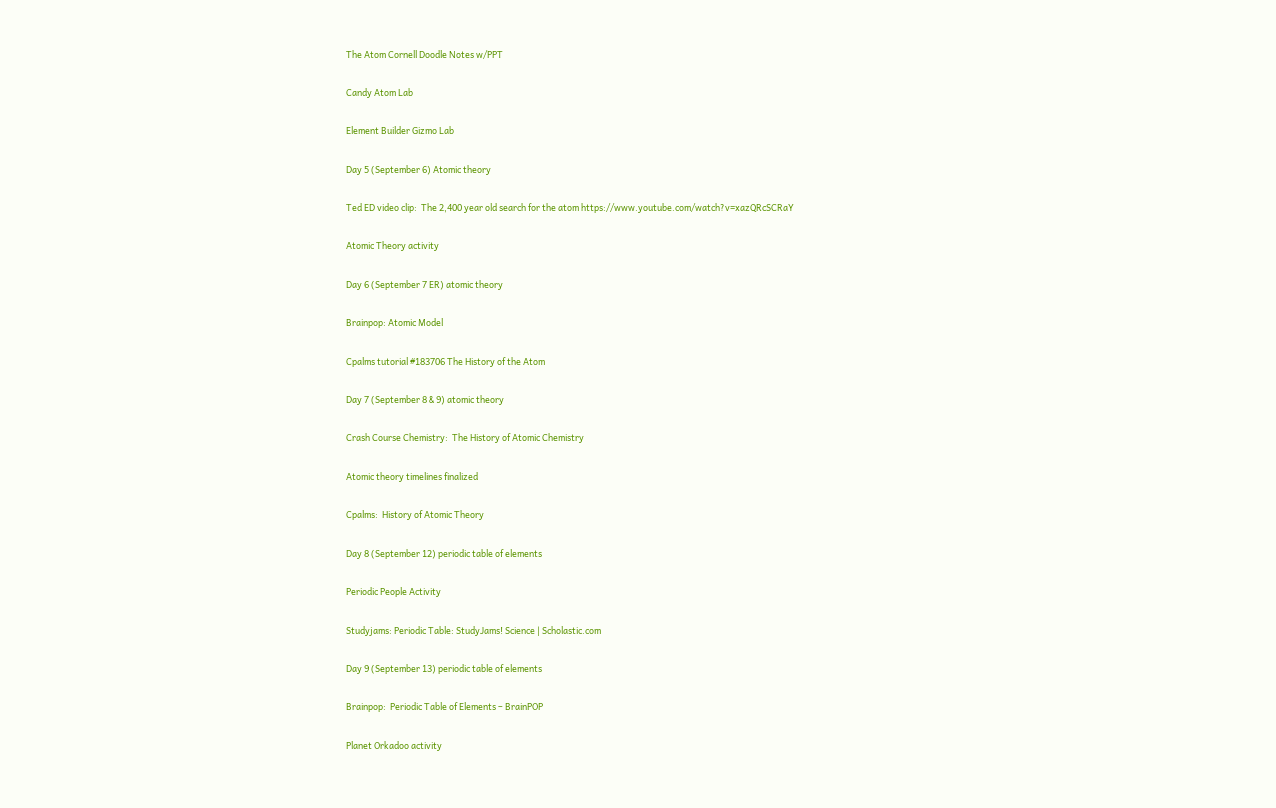The Atom Cornell Doodle Notes w/PPT

Candy Atom Lab

Element Builder Gizmo Lab

Day 5 (September 6) Atomic theory

Ted ED video clip:  The 2,400 year old search for the atom https://www.youtube.com/watch?v=xazQRcSCRaY

Atomic Theory activity

Day 6 (September 7 ER) atomic theory

Brainpop: Atomic Model

Cpalms tutorial #183706 The History of the Atom

Day 7 (September 8 & 9) atomic theory

Crash Course Chemistry:  The History of Atomic Chemistry

Atomic theory timelines finalized

Cpalms:  History of Atomic Theory

Day 8 (September 12) periodic table of elements

Periodic People Activity

Studyjams: Periodic Table: StudyJams! Science | Scholastic.com

Day 9 (September 13) periodic table of elements

Brainpop:  Periodic Table of Elements – BrainPOP

Planet Orkadoo activity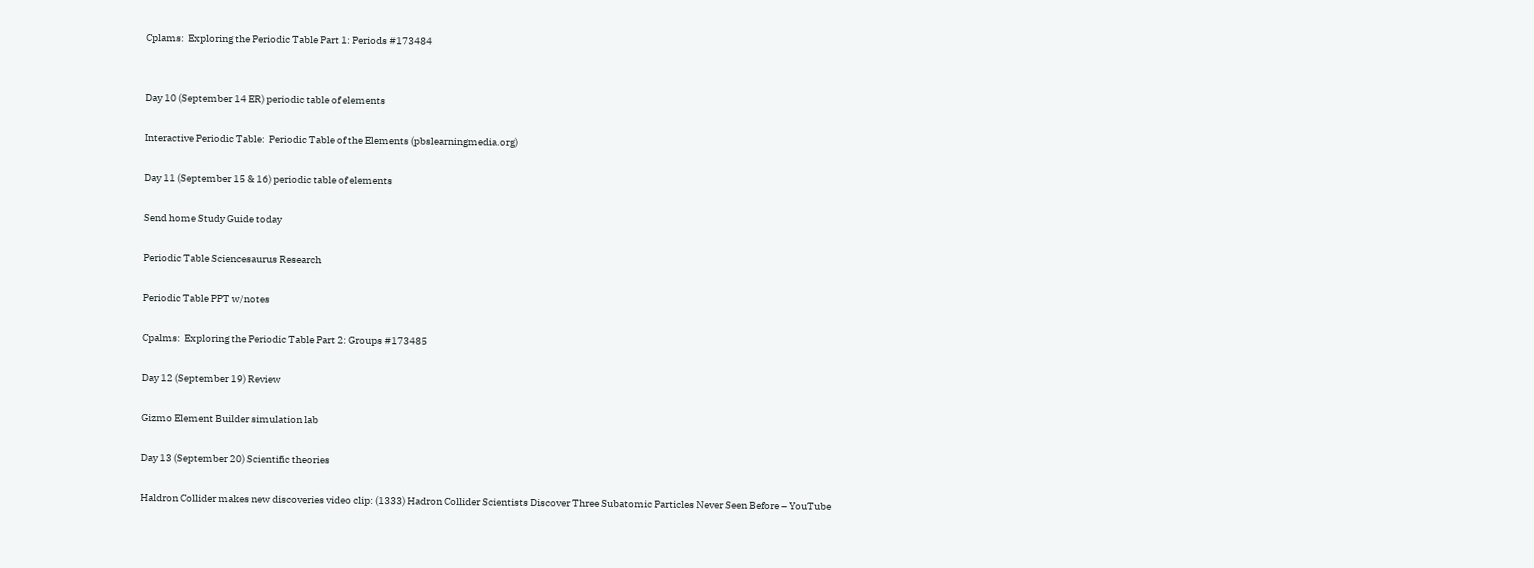Cplams:  Exploring the Periodic Table Part 1: Periods #173484


Day 10 (September 14 ER) periodic table of elements

Interactive Periodic Table:  Periodic Table of the Elements (pbslearningmedia.org)

Day 11 (September 15 & 16) periodic table of elements

Send home Study Guide today

Periodic Table Sciencesaurus Research

Periodic Table PPT w/notes

Cpalms:  Exploring the Periodic Table Part 2: Groups #173485

Day 12 (September 19) Review

Gizmo Element Builder simulation lab

Day 13 (September 20) Scientific theories

Haldron Collider makes new discoveries video clip: (1333) Hadron Collider Scientists Discover Three Subatomic Particles Never Seen Before – YouTube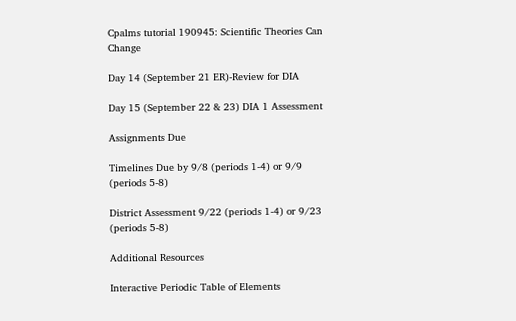Cpalms tutorial 190945: Scientific Theories Can Change

Day 14 (September 21 ER)-Review for DIA

Day 15 (September 22 & 23) DIA 1 Assessment

Assignments Due

Timelines Due by 9/8 (periods 1-4) or 9/9 (periods 5-8)

District Assessment 9/22 (periods 1-4) or 9/23 (periods 5-8)

Additional Resources

Interactive Periodic Table of Elements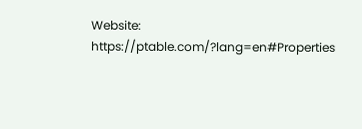Website:  https://ptable.com/?lang=en#Properties